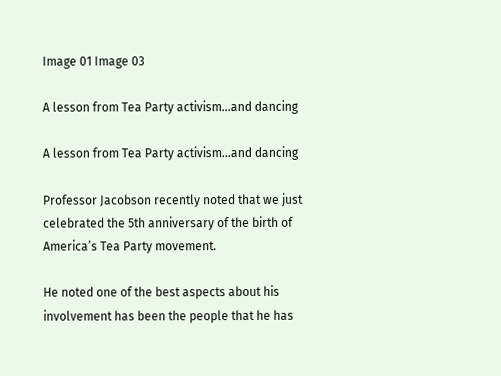Image 01 Image 03

A lesson from Tea Party activism…and dancing

A lesson from Tea Party activism…and dancing

Professor Jacobson recently noted that we just celebrated the 5th anniversary of the birth of America’s Tea Party movement.

He noted one of the best aspects about his involvement has been the people that he has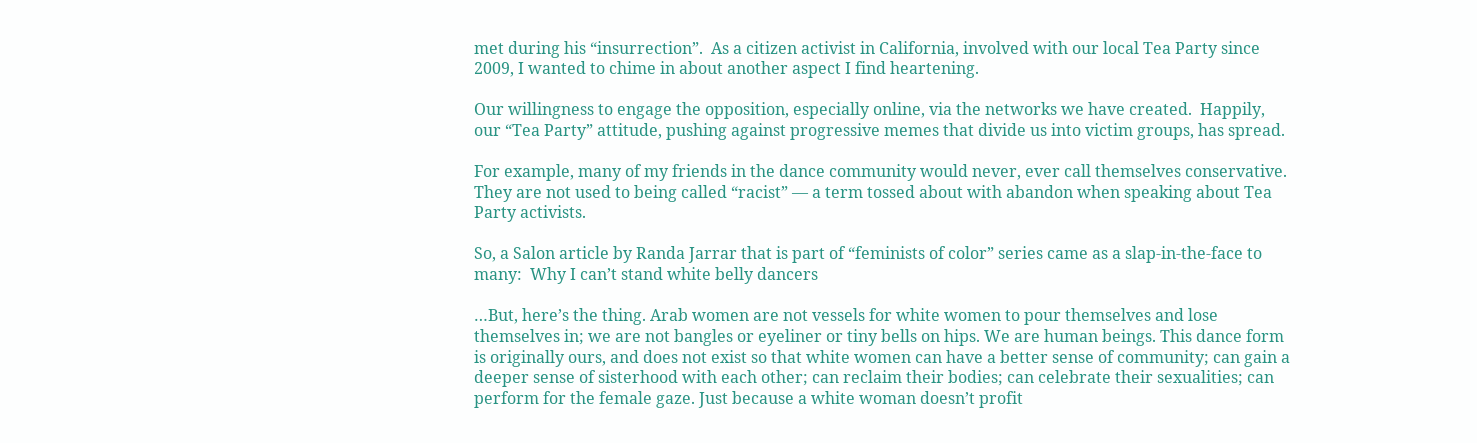met during his “insurrection”.  As a citizen activist in California, involved with our local Tea Party since 2009, I wanted to chime in about another aspect I find heartening.

Our willingness to engage the opposition, especially online, via the networks we have created.  Happily, our “Tea Party” attitude, pushing against progressive memes that divide us into victim groups, has spread.

For example, many of my friends in the dance community would never, ever call themselves conservative. They are not used to being called “racist” — a term tossed about with abandon when speaking about Tea Party activists.

So, a Salon article by Randa Jarrar that is part of “feminists of color” series came as a slap-in-the-face to many:  Why I can’t stand white belly dancers

…But, here’s the thing. Arab women are not vessels for white women to pour themselves and lose themselves in; we are not bangles or eyeliner or tiny bells on hips. We are human beings. This dance form is originally ours, and does not exist so that white women can have a better sense of community; can gain a deeper sense of sisterhood with each other; can reclaim their bodies; can celebrate their sexualities; can perform for the female gaze. Just because a white woman doesn’t profit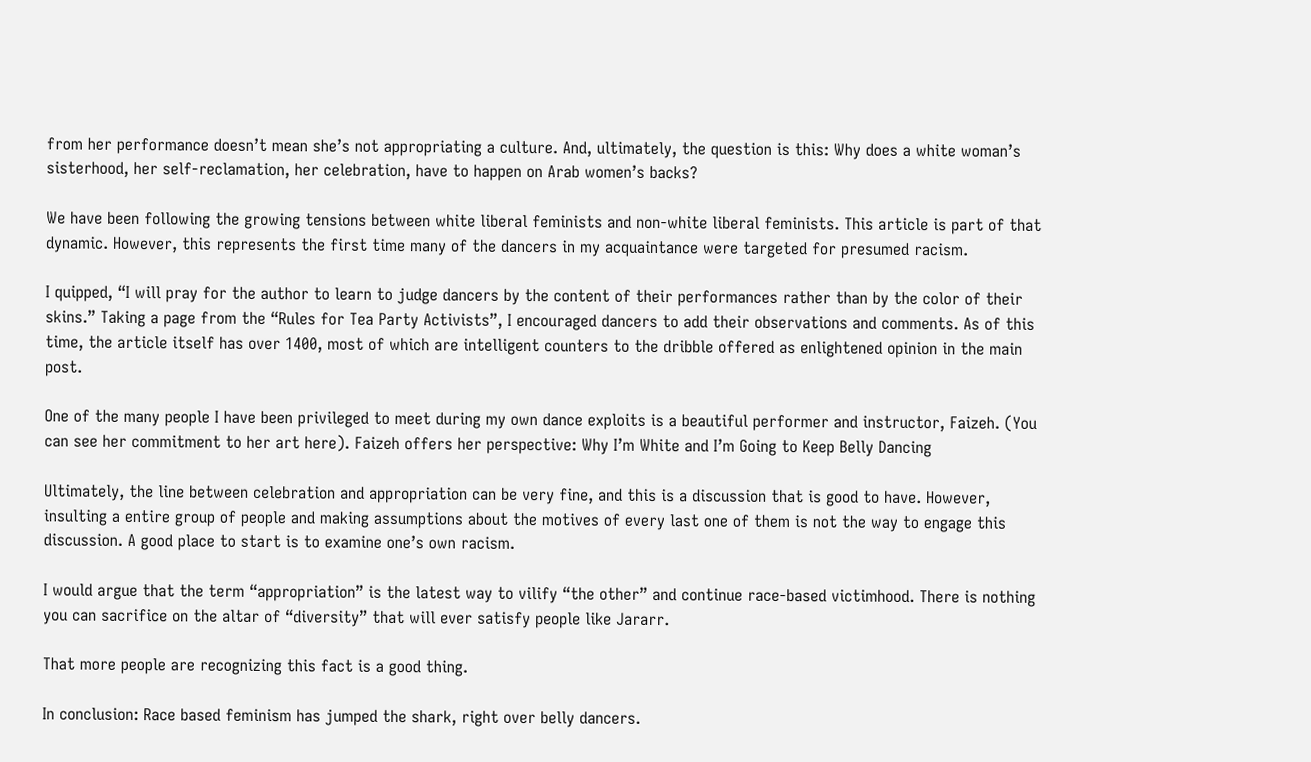from her performance doesn’t mean she’s not appropriating a culture. And, ultimately, the question is this: Why does a white woman’s sisterhood, her self-reclamation, her celebration, have to happen on Arab women’s backs?

We have been following the growing tensions between white liberal feminists and non-white liberal feminists. This article is part of that dynamic. However, this represents the first time many of the dancers in my acquaintance were targeted for presumed racism.

I quipped, “I will pray for the author to learn to judge dancers by the content of their performances rather than by the color of their skins.” Taking a page from the “Rules for Tea Party Activists”, I encouraged dancers to add their observations and comments. As of this time, the article itself has over 1400, most of which are intelligent counters to the dribble offered as enlightened opinion in the main post.

One of the many people I have been privileged to meet during my own dance exploits is a beautiful performer and instructor, Faizeh. (You can see her commitment to her art here). Faizeh offers her perspective: Why I’m White and I’m Going to Keep Belly Dancing

Ultimately, the line between celebration and appropriation can be very fine, and this is a discussion that is good to have. However, insulting a entire group of people and making assumptions about the motives of every last one of them is not the way to engage this discussion. A good place to start is to examine one’s own racism.

I would argue that the term “appropriation” is the latest way to vilify “the other” and continue race-based victimhood. There is nothing you can sacrifice on the altar of “diversity” that will ever satisfy people like Jararr.

That more people are recognizing this fact is a good thing.

In conclusion: Race based feminism has jumped the shark, right over belly dancers.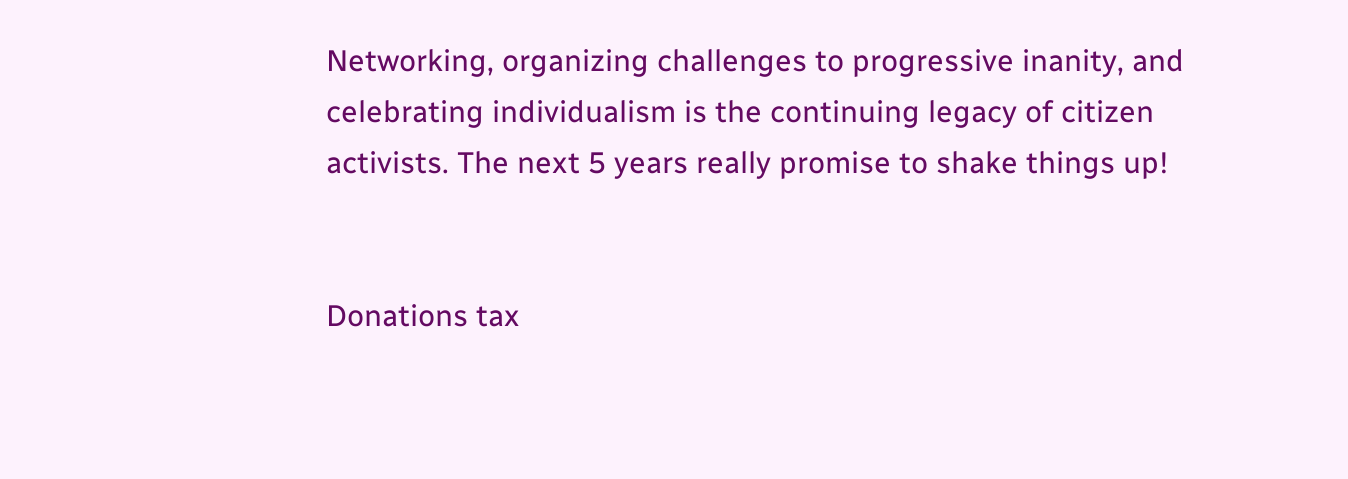Networking, organizing challenges to progressive inanity, and celebrating individualism is the continuing legacy of citizen activists. The next 5 years really promise to shake things up!


Donations tax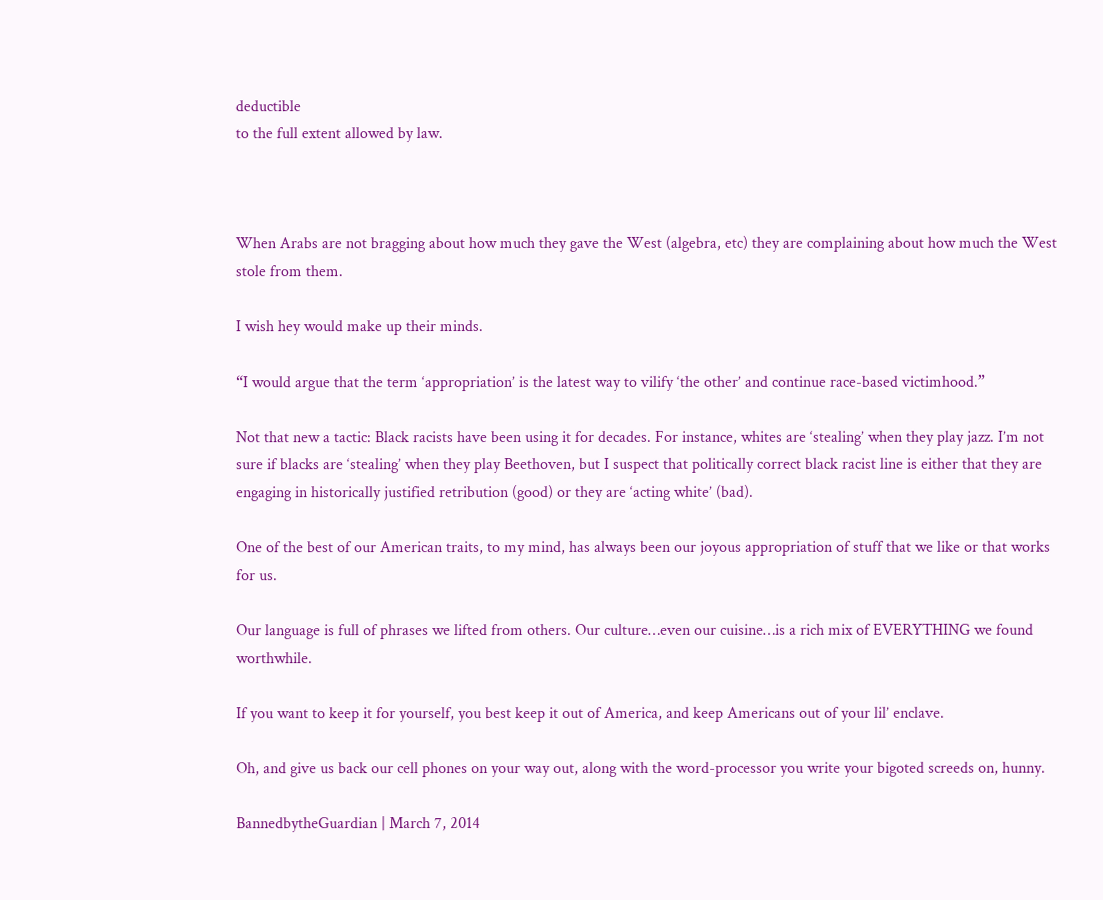deductible
to the full extent allowed by law.



When Arabs are not bragging about how much they gave the West (algebra, etc) they are complaining about how much the West stole from them.

I wish hey would make up their minds.

“I would argue that the term ‘appropriation’ is the latest way to vilify ‘the other’ and continue race-based victimhood.”

Not that new a tactic: Black racists have been using it for decades. For instance, whites are ‘stealing’ when they play jazz. I’m not sure if blacks are ‘stealing’ when they play Beethoven, but I suspect that politically correct black racist line is either that they are engaging in historically justified retribution (good) or they are ‘acting white’ (bad).

One of the best of our American traits, to my mind, has always been our joyous appropriation of stuff that we like or that works for us.

Our language is full of phrases we lifted from others. Our culture…even our cuisine…is a rich mix of EVERYTHING we found worthwhile.

If you want to keep it for yourself, you best keep it out of America, and keep Americans out of your lil’ enclave.

Oh, and give us back our cell phones on your way out, along with the word-processor you write your bigoted screeds on, hunny.

BannedbytheGuardian | March 7, 2014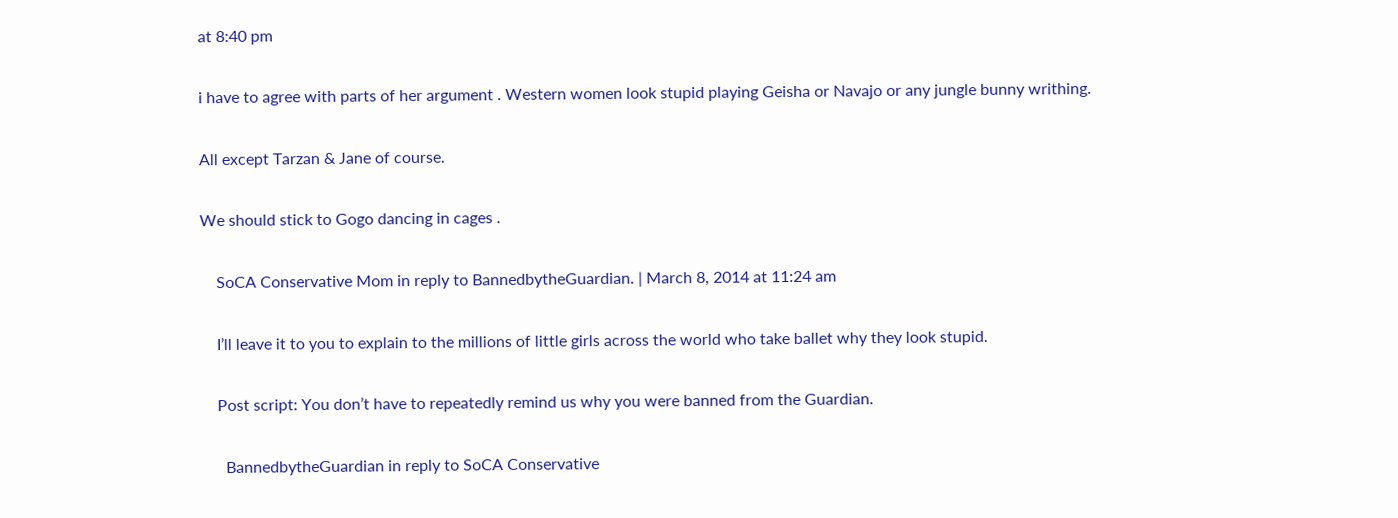at 8:40 pm

i have to agree with parts of her argument . Western women look stupid playing Geisha or Navajo or any jungle bunny writhing.

All except Tarzan & Jane of course.

We should stick to Gogo dancing in cages .

    SoCA Conservative Mom in reply to BannedbytheGuardian. | March 8, 2014 at 11:24 am

    I’ll leave it to you to explain to the millions of little girls across the world who take ballet why they look stupid.

    Post script: You don’t have to repeatedly remind us why you were banned from the Guardian.

      BannedbytheGuardian in reply to SoCA Conservative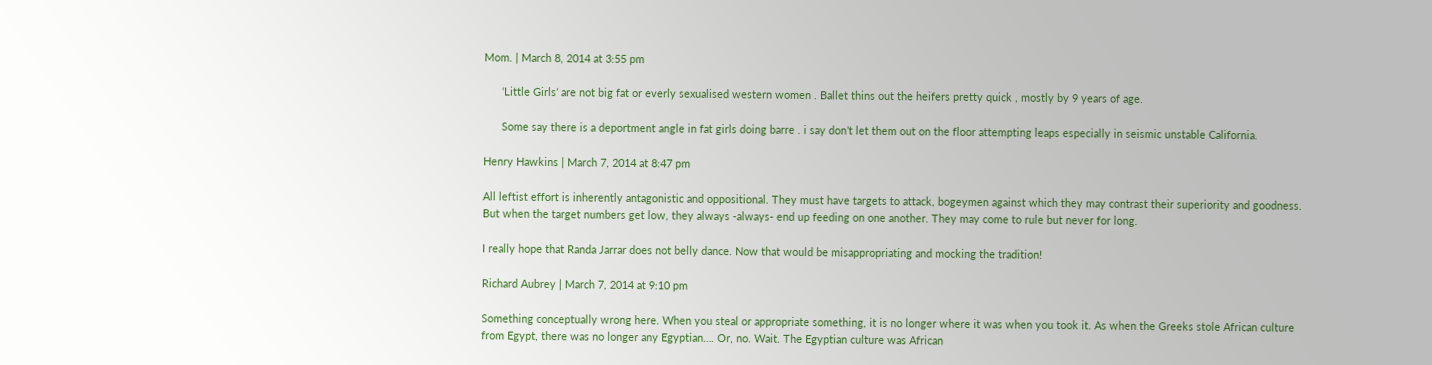Mom. | March 8, 2014 at 3:55 pm

      ‘Little Girls’ are not big fat or everly sexualised western women . Ballet thins out the heifers pretty quick , mostly by 9 years of age.

      Some say there is a deportment angle in fat girls doing barre . i say don’t let them out on the floor attempting leaps especially in seismic unstable California.

Henry Hawkins | March 7, 2014 at 8:47 pm

All leftist effort is inherently antagonistic and oppositional. They must have targets to attack, bogeymen against which they may contrast their superiority and goodness. But when the target numbers get low, they always -always- end up feeding on one another. They may come to rule but never for long.

I really hope that Randa Jarrar does not belly dance. Now that would be misappropriating and mocking the tradition!

Richard Aubrey | March 7, 2014 at 9:10 pm

Something conceptually wrong here. When you steal or appropriate something, it is no longer where it was when you took it. As when the Greeks stole African culture from Egypt, there was no longer any Egyptian…. Or, no. Wait. The Egyptian culture was African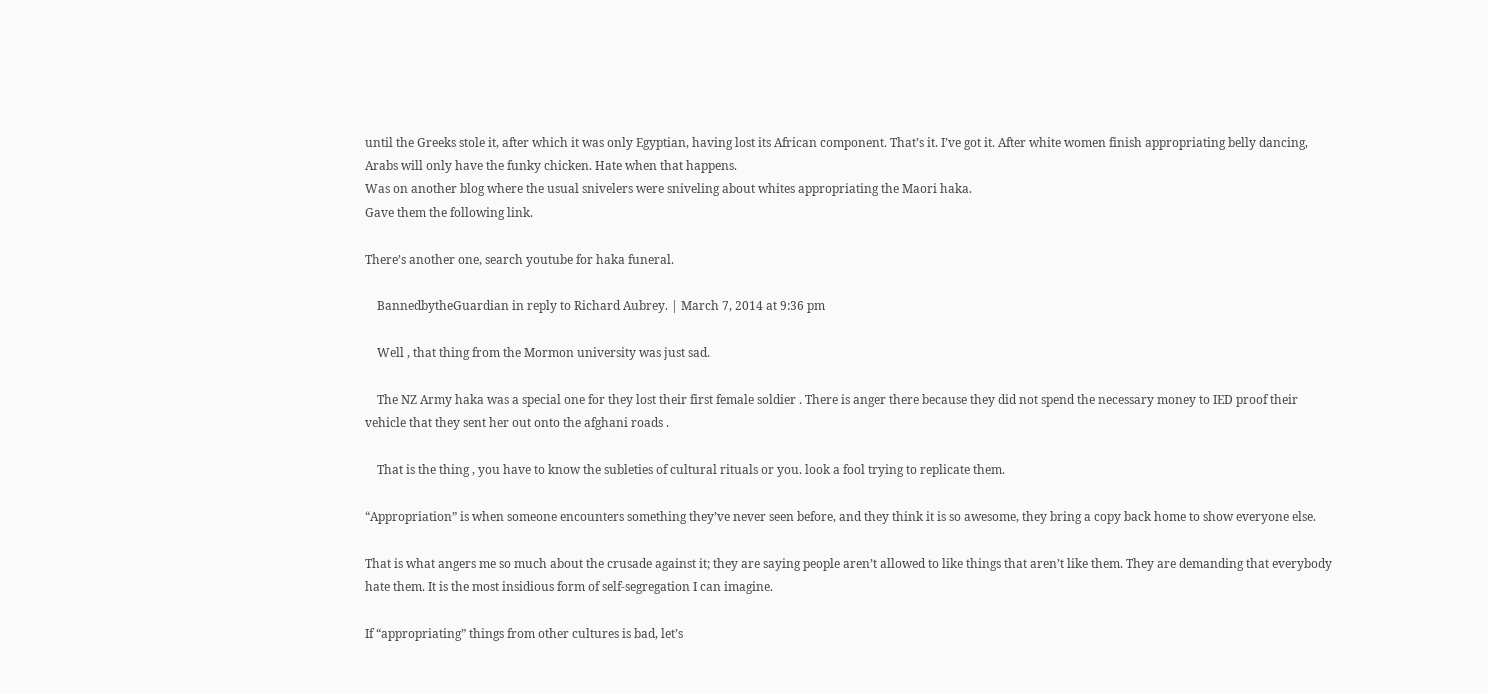until the Greeks stole it, after which it was only Egyptian, having lost its African component. That’s it. I’ve got it. After white women finish appropriating belly dancing, Arabs will only have the funky chicken. Hate when that happens.
Was on another blog where the usual snivelers were sniveling about whites appropriating the Maori haka.
Gave them the following link.

There’s another one, search youtube for haka funeral.

    BannedbytheGuardian in reply to Richard Aubrey. | March 7, 2014 at 9:36 pm

    Well , that thing from the Mormon university was just sad.

    The NZ Army haka was a special one for they lost their first female soldier . There is anger there because they did not spend the necessary money to IED proof their vehicle that they sent her out onto the afghani roads .

    That is the thing , you have to know the subleties of cultural rituals or you. look a fool trying to replicate them.

“Appropriation” is when someone encounters something they’ve never seen before, and they think it is so awesome, they bring a copy back home to show everyone else.

That is what angers me so much about the crusade against it; they are saying people aren’t allowed to like things that aren’t like them. They are demanding that everybody hate them. It is the most insidious form of self-segregation I can imagine.

If “appropriating” things from other cultures is bad, let’s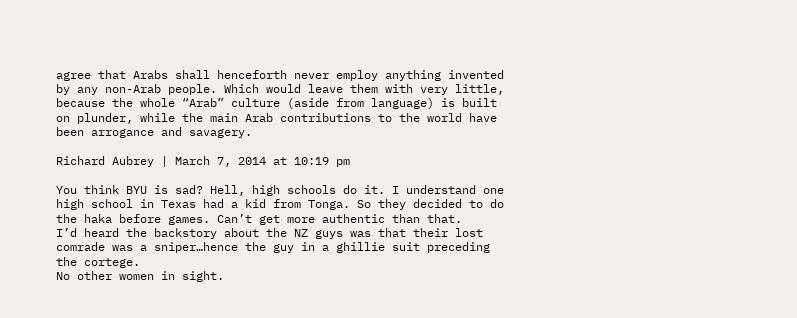agree that Arabs shall henceforth never employ anything invented by any non-Arab people. Which would leave them with very little, because the whole “Arab” culture (aside from language) is built on plunder, while the main Arab contributions to the world have been arrogance and savagery.

Richard Aubrey | March 7, 2014 at 10:19 pm

You think BYU is sad? Hell, high schools do it. I understand one high school in Texas had a kid from Tonga. So they decided to do the haka before games. Can’t get more authentic than that.
I’d heard the backstory about the NZ guys was that their lost comrade was a sniper…hence the guy in a ghillie suit preceding the cortege.
No other women in sight.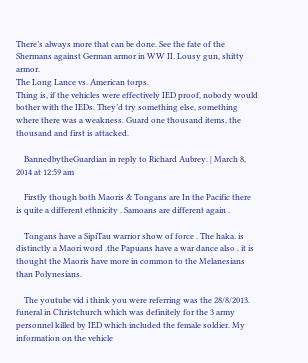There’s always more that can be done. See the fate of the Shermans against German armor in WW II. Lousy gun, shitty armor.
The Long Lance vs. American torps.
Thing is, if the vehicles were effectively IED proof, nobody would bother with the IEDs. They’d try something else, something where there was a weakness. Guard one thousand items, the thousand and first is attacked.

    BannedbytheGuardian in reply to Richard Aubrey. | March 8, 2014 at 12:59 am

    Firstly though both Maoris & Tongans are In the Pacific there is quite a different ethnicity . Samoans are different again .

    Tongans have a SipiTau warrior show of force . The haka. is distinctly a Maori word .the Papuans have a war dance also . it is thought the Maoris have more in common to the Melanesians than Polynesians.

    The youtube vid i think you were referring was the 28/8/2013. funeral in Christchurch which was definitely for the 3 army personnel killed by IED which included the female soldier. My information on the vehicle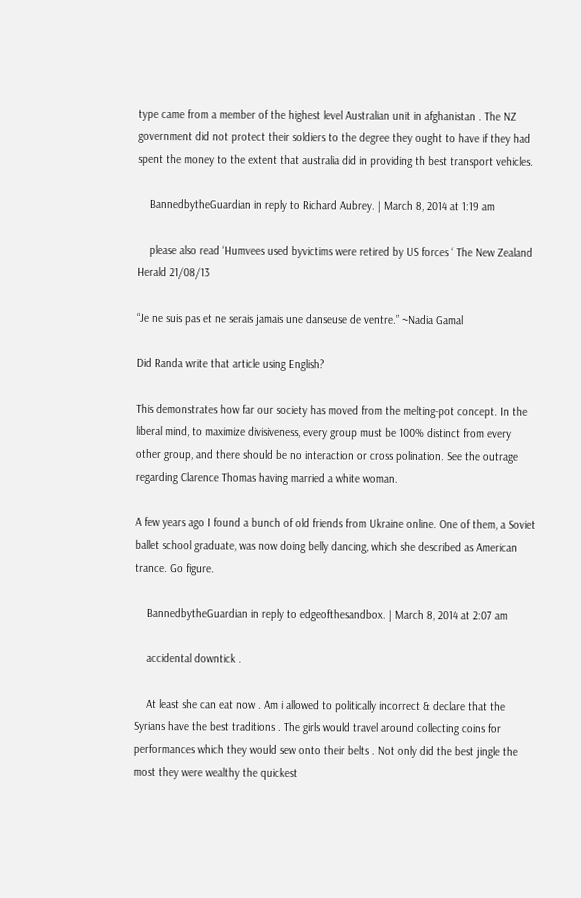type came from a member of the highest level Australian unit in afghanistan . The NZ government did not protect their soldiers to the degree they ought to have if they had spent the money to the extent that australia did in providing th best transport vehicles.

    BannedbytheGuardian in reply to Richard Aubrey. | March 8, 2014 at 1:19 am

    please also read ‘Humvees used byvictims were retired by US forces ‘ The New Zealand Herald 21/08/13

“Je ne suis pas et ne serais jamais une danseuse de ventre.” ~Nadia Gamal

Did Randa write that article using English?

This demonstrates how far our society has moved from the melting-pot concept. In the liberal mind, to maximize divisiveness, every group must be 100% distinct from every other group, and there should be no interaction or cross polination. See the outrage regarding Clarence Thomas having married a white woman.

A few years ago I found a bunch of old friends from Ukraine online. One of them, a Soviet ballet school graduate, was now doing belly dancing, which she described as American trance. Go figure.

    BannedbytheGuardian in reply to edgeofthesandbox. | March 8, 2014 at 2:07 am

    accidental downtick .

    At least she can eat now . Am i allowed to politically incorrect & declare that the Syrians have the best traditions . The girls would travel around collecting coins for performances which they would sew onto their belts . Not only did the best jingle the most they were wealthy the quickest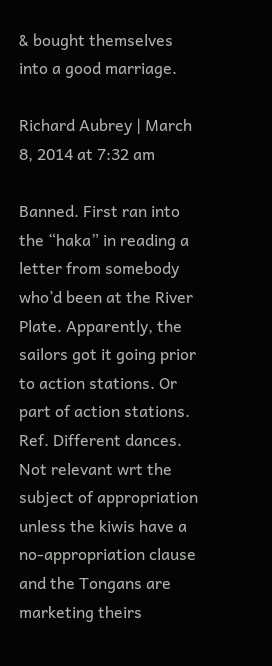& bought themselves into a good marriage.

Richard Aubrey | March 8, 2014 at 7:32 am

Banned. First ran into the “haka” in reading a letter from somebody who’d been at the River Plate. Apparently, the sailors got it going prior to action stations. Or part of action stations.
Ref. Different dances. Not relevant wrt the subject of appropriation unless the kiwis have a no-appropriation clause and the Tongans are marketing theirs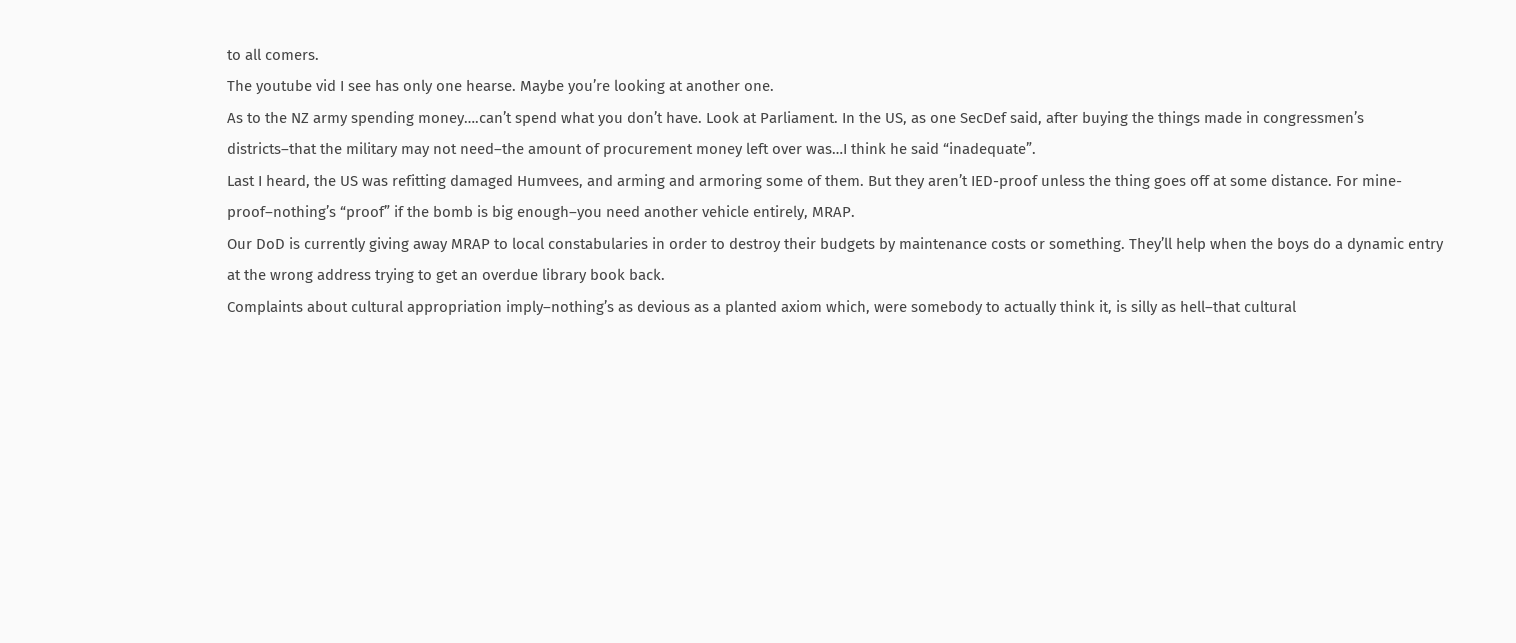to all comers.
The youtube vid I see has only one hearse. Maybe you’re looking at another one.
As to the NZ army spending money….can’t spend what you don’t have. Look at Parliament. In the US, as one SecDef said, after buying the things made in congressmen’s districts–that the military may not need–the amount of procurement money left over was…I think he said “inadequate”.
Last I heard, the US was refitting damaged Humvees, and arming and armoring some of them. But they aren’t IED-proof unless the thing goes off at some distance. For mine-proof–nothing’s “proof” if the bomb is big enough–you need another vehicle entirely, MRAP.
Our DoD is currently giving away MRAP to local constabularies in order to destroy their budgets by maintenance costs or something. They’ll help when the boys do a dynamic entry at the wrong address trying to get an overdue library book back.
Complaints about cultural appropriation imply–nothing’s as devious as a planted axiom which, were somebody to actually think it, is silly as hell–that cultural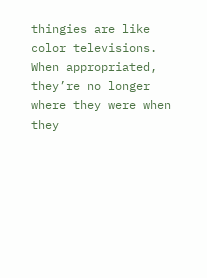thingies are like color televisions. When appropriated, they’re no longer where they were when they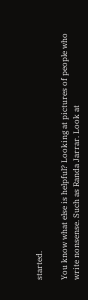started.

You know what else is helpful? Looking at pictures of people who write nonsense. Such as Randa Jarrar. Look at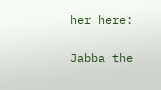her here:

Jabba the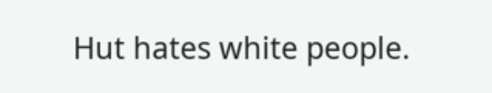Hut hates white people.